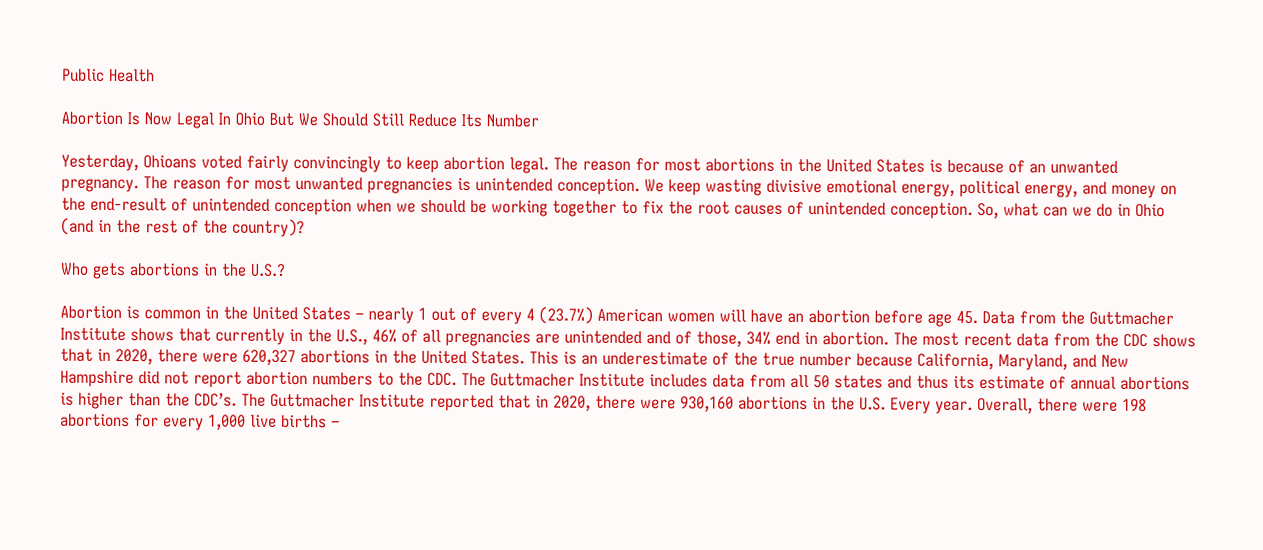Public Health

Abortion Is Now Legal In Ohio But We Should Still Reduce Its Number

Yesterday, Ohioans voted fairly convincingly to keep abortion legal. The reason for most abortions in the United States is because of an unwanted pregnancy. The reason for most unwanted pregnancies is unintended conception. We keep wasting divisive emotional energy, political energy, and money on the end-result of unintended conception when we should be working together to fix the root causes of unintended conception. So, what can we do in Ohio (and in the rest of the country)?

Who gets abortions in the U.S.?

Abortion is common in the United States – nearly 1 out of every 4 (23.7%) American women will have an abortion before age 45. Data from the Guttmacher Institute shows that currently in the U.S., 46% of all pregnancies are unintended and of those, 34% end in abortion. The most recent data from the CDC shows that in 2020, there were 620,327 abortions in the United States. This is an underestimate of the true number because California, Maryland, and New Hampshire did not report abortion numbers to the CDC. The Guttmacher Institute includes data from all 50 states and thus its estimate of annual abortions is higher than the CDC’s. The Guttmacher Institute reported that in 2020, there were 930,160 abortions in the U.S. Every year. Overall, there were 198 abortions for every 1,000 live births –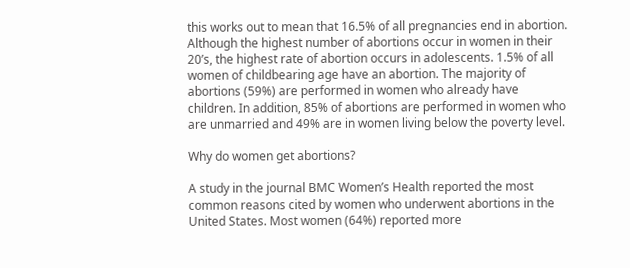this works out to mean that 16.5% of all pregnancies end in abortion. Although the highest number of abortions occur in women in their 20’s, the highest rate of abortion occurs in adolescents. 1.5% of all women of childbearing age have an abortion. The majority of abortions (59%) are performed in women who already have children. In addition, 85% of abortions are performed in women who are unmarried and 49% are in women living below the poverty level.

Why do women get abortions?

A study in the journal BMC Women’s Health reported the most common reasons cited by women who underwent abortions in the United States. Most women (64%) reported more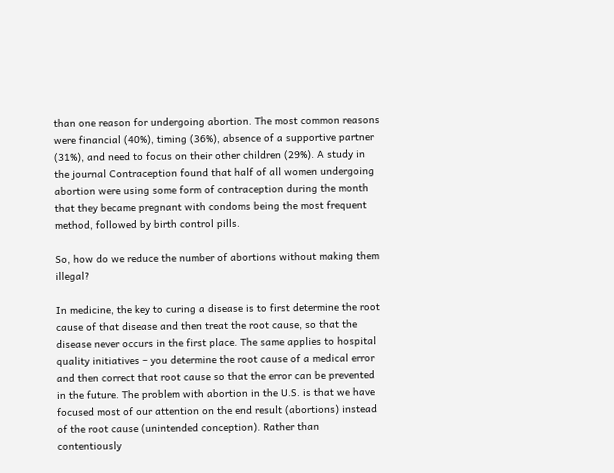than one reason for undergoing abortion. The most common reasons were financial (40%), timing (36%), absence of a supportive partner (31%), and need to focus on their other children (29%). A study in the journal Contraception found that half of all women undergoing abortion were using some form of contraception during the month that they became pregnant with condoms being the most frequent method, followed by birth control pills.

So, how do we reduce the number of abortions without making them illegal?

In medicine, the key to curing a disease is to first determine the root cause of that disease and then treat the root cause, so that the disease never occurs in the first place. The same applies to hospital quality initiatives – you determine the root cause of a medical error and then correct that root cause so that the error can be prevented in the future. The problem with abortion in the U.S. is that we have focused most of our attention on the end result (abortions) instead of the root cause (unintended conception). Rather than contentiously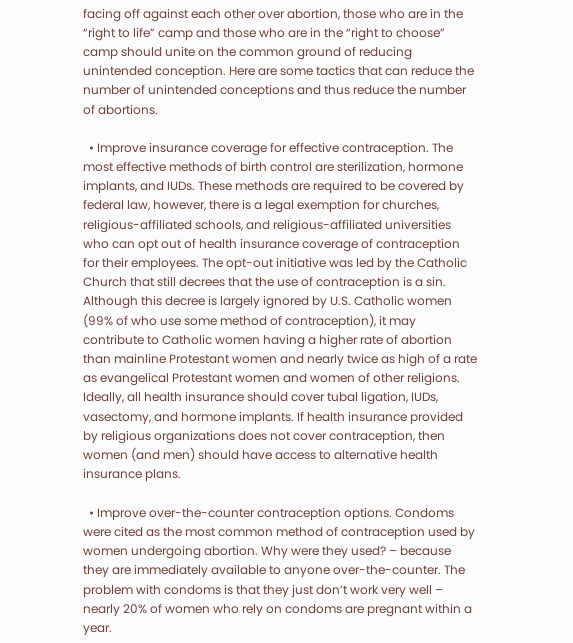facing off against each other over abortion, those who are in the “right to life” camp and those who are in the “right to choose” camp should unite on the common ground of reducing unintended conception. Here are some tactics that can reduce the number of unintended conceptions and thus reduce the number of abortions.

  • Improve insurance coverage for effective contraception. The most effective methods of birth control are sterilization, hormone implants, and IUDs. These methods are required to be covered by federal law, however, there is a legal exemption for churches, religious-affiliated schools, and religious-affiliated universities who can opt out of health insurance coverage of contraception for their employees. The opt-out initiative was led by the Catholic Church that still decrees that the use of contraception is a sin. Although this decree is largely ignored by U.S. Catholic women (99% of who use some method of contraception), it may contribute to Catholic women having a higher rate of abortion than mainline Protestant women and nearly twice as high of a rate as evangelical Protestant women and women of other religions. Ideally, all health insurance should cover tubal ligation, IUDs, vasectomy, and hormone implants. If health insurance provided by religious organizations does not cover contraception, then women (and men) should have access to alternative health insurance plans.

  • Improve over-the-counter contraception options. Condoms were cited as the most common method of contraception used by women undergoing abortion. Why were they used? – because they are immediately available to anyone over-the-counter. The problem with condoms is that they just don’t work very well – nearly 20% of women who rely on condoms are pregnant within a year.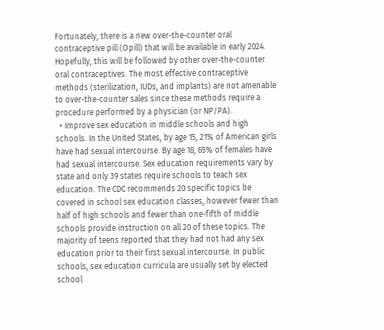Fortunately, there is a new over-the-counter oral contraceptive pill (Opill) that will be available in early 2024. Hopefully, this will be followed by other over-the-counter oral contraceptives. The most effective contraceptive methods (sterilization, IUDs, and implants) are not amenable to over-the-counter sales since these methods require a procedure performed by a physician (or NP/PA).
  • Improve sex education in middle schools and high schools. In the United States, by age 15, 21% of American girls have had sexual intercourse. By age 18, 65% of females have had sexual intercourse. Sex education requirements vary by state and only 39 states require schools to teach sex education. The CDC recommends 20 specific topics be covered in school sex education classes, however fewer than half of high schools and fewer than one-fifth of middle schools provide instruction on all 20 of these topics. The majority of teens reported that they had not had any sex education prior to their first sexual intercourse. In public schools, sex education curricula are usually set by elected school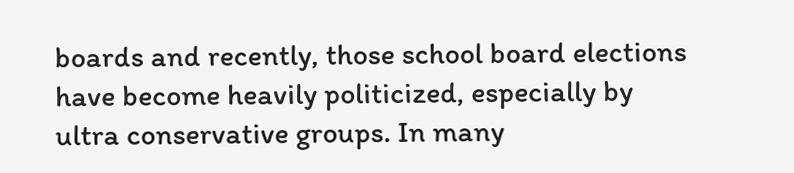boards and recently, those school board elections have become heavily politicized, especially by ultra conservative groups. In many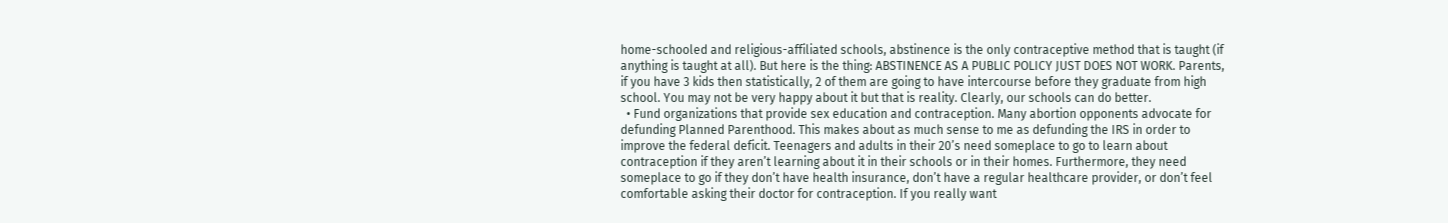home-schooled and religious-affiliated schools, abstinence is the only contraceptive method that is taught (if anything is taught at all). But here is the thing: ABSTINENCE AS A PUBLIC POLICY JUST DOES NOT WORK. Parents, if you have 3 kids then statistically, 2 of them are going to have intercourse before they graduate from high school. You may not be very happy about it but that is reality. Clearly, our schools can do better.
  • Fund organizations that provide sex education and contraception. Many abortion opponents advocate for defunding Planned Parenthood. This makes about as much sense to me as defunding the IRS in order to improve the federal deficit. Teenagers and adults in their 20’s need someplace to go to learn about contraception if they aren’t learning about it in their schools or in their homes. Furthermore, they need someplace to go if they don’t have health insurance, don’t have a regular healthcare provider, or don’t feel comfortable asking their doctor for contraception. If you really want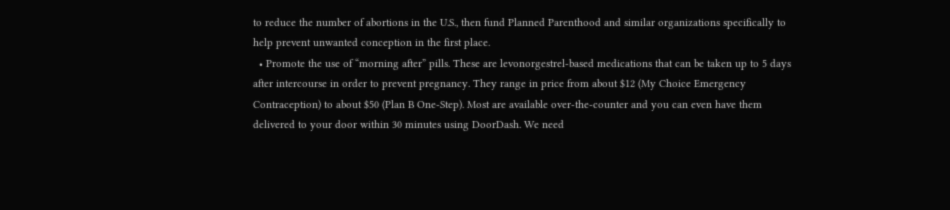to reduce the number of abortions in the U.S., then fund Planned Parenthood and similar organizations specifically to help prevent unwanted conception in the first place.
  • Promote the use of “morning after” pills. These are levonorgestrel-based medications that can be taken up to 5 days after intercourse in order to prevent pregnancy. They range in price from about $12 (My Choice Emergency Contraception) to about $50 (Plan B One-Step). Most are available over-the-counter and you can even have them delivered to your door within 30 minutes using DoorDash. We need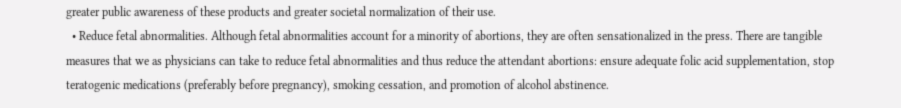greater public awareness of these products and greater societal normalization of their use.
  • Reduce fetal abnormalities. Although fetal abnormalities account for a minority of abortions, they are often sensationalized in the press. There are tangible measures that we as physicians can take to reduce fetal abnormalities and thus reduce the attendant abortions: ensure adequate folic acid supplementation, stop teratogenic medications (preferably before pregnancy), smoking cessation, and promotion of alcohol abstinence.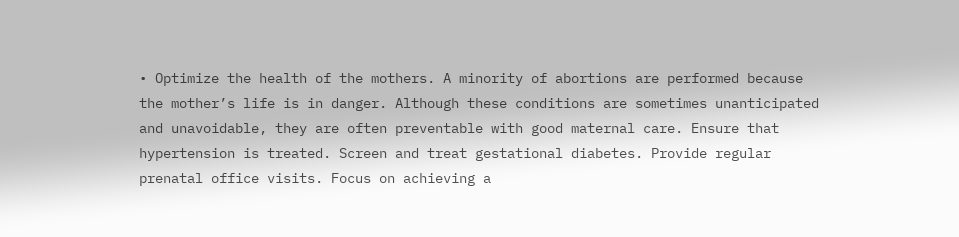• Optimize the health of the mothers. A minority of abortions are performed because the mother’s life is in danger. Although these conditions are sometimes unanticipated and unavoidable, they are often preventable with good maternal care. Ensure that hypertension is treated. Screen and treat gestational diabetes. Provide regular prenatal office visits. Focus on achieving a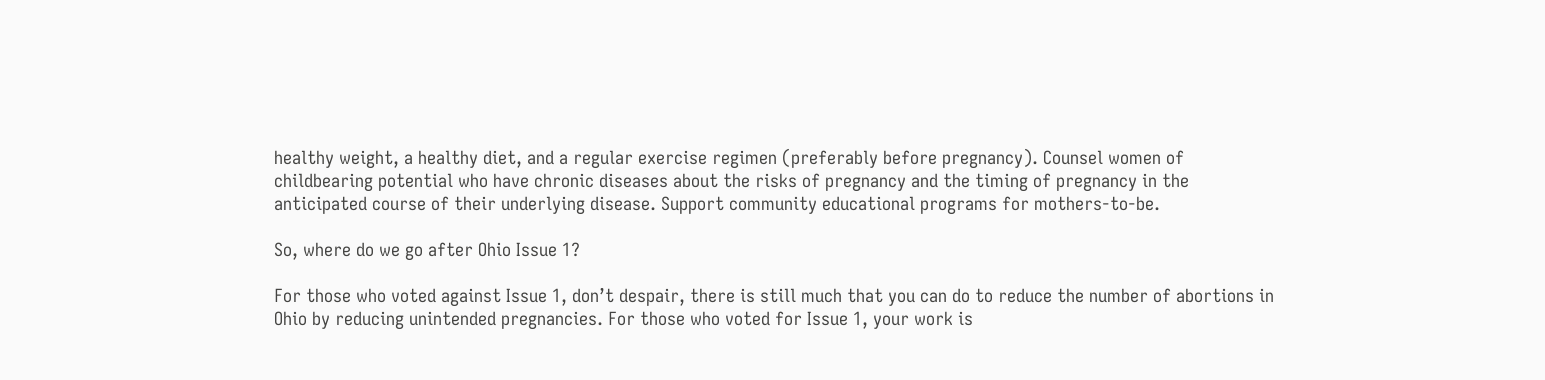healthy weight, a healthy diet, and a regular exercise regimen (preferably before pregnancy). Counsel women of childbearing potential who have chronic diseases about the risks of pregnancy and the timing of pregnancy in the anticipated course of their underlying disease. Support community educational programs for mothers-to-be.

So, where do we go after Ohio Issue 1?

For those who voted against Issue 1, don’t despair, there is still much that you can do to reduce the number of abortions in Ohio by reducing unintended pregnancies. For those who voted for Issue 1, your work is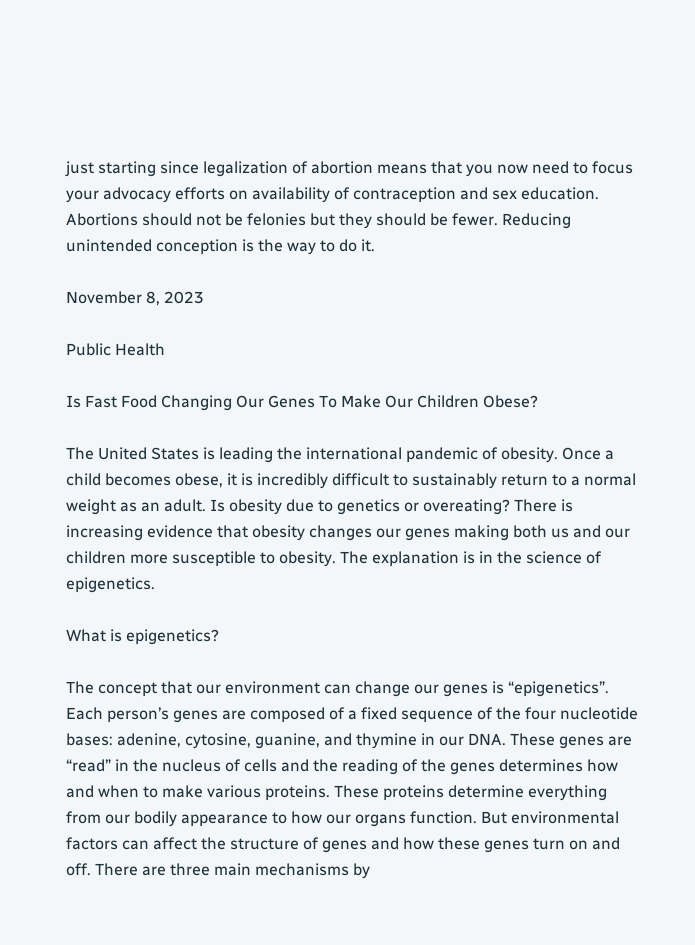just starting since legalization of abortion means that you now need to focus your advocacy efforts on availability of contraception and sex education. Abortions should not be felonies but they should be fewer. Reducing unintended conception is the way to do it.

November 8, 2023

Public Health

Is Fast Food Changing Our Genes To Make Our Children Obese?

The United States is leading the international pandemic of obesity. Once a child becomes obese, it is incredibly difficult to sustainably return to a normal weight as an adult. Is obesity due to genetics or overeating? There is increasing evidence that obesity changes our genes making both us and our children more susceptible to obesity. The explanation is in the science of epigenetics.

What is epigenetics?

The concept that our environment can change our genes is “epigenetics”. Each person’s genes are composed of a fixed sequence of the four nucleotide bases: adenine, cytosine, guanine, and thymine in our DNA. These genes are “read” in the nucleus of cells and the reading of the genes determines how and when to make various proteins. These proteins determine everything from our bodily appearance to how our organs function. But environmental factors can affect the structure of genes and how these genes turn on and off. There are three main mechanisms by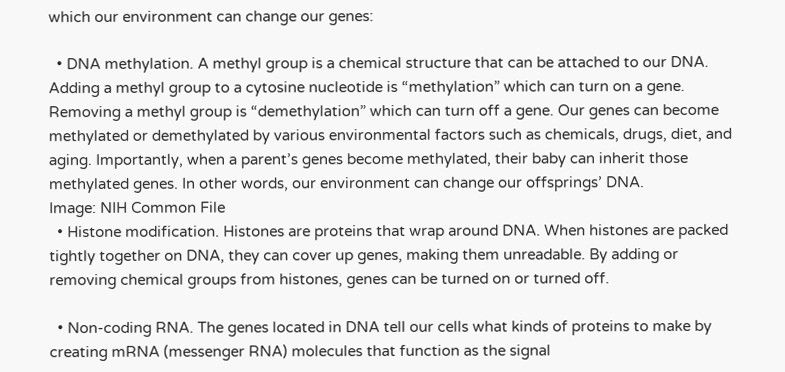which our environment can change our genes:

  • DNA methylation. A methyl group is a chemical structure that can be attached to our DNA. Adding a methyl group to a cytosine nucleotide is “methylation” which can turn on a gene. Removing a methyl group is “demethylation” which can turn off a gene. Our genes can become methylated or demethylated by various environmental factors such as chemicals, drugs, diet, and aging. Importantly, when a parent’s genes become methylated, their baby can inherit those methylated genes. In other words, our environment can change our offsprings’ DNA.
Image: NIH Common File
  • Histone modification. Histones are proteins that wrap around DNA. When histones are packed tightly together on DNA, they can cover up genes, making them unreadable. By adding or removing chemical groups from histones, genes can be turned on or turned off.

  • Non-coding RNA. The genes located in DNA tell our cells what kinds of proteins to make by creating mRNA (messenger RNA) molecules that function as the signal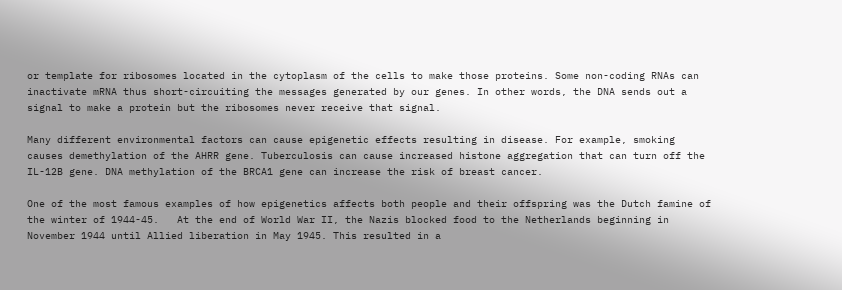or template for ribosomes located in the cytoplasm of the cells to make those proteins. Some non-coding RNAs can inactivate mRNA thus short-circuiting the messages generated by our genes. In other words, the DNA sends out a signal to make a protein but the ribosomes never receive that signal.

Many different environmental factors can cause epigenetic effects resulting in disease. For example, smoking causes demethylation of the AHRR gene. Tuberculosis can cause increased histone aggregation that can turn off the IL-12B gene. DNA methylation of the BRCA1 gene can increase the risk of breast cancer.

One of the most famous examples of how epigenetics affects both people and their offspring was the Dutch famine of the winter of 1944-45.   At the end of World War II, the Nazis blocked food to the Netherlands beginning in November 1944 until Allied liberation in May 1945. This resulted in a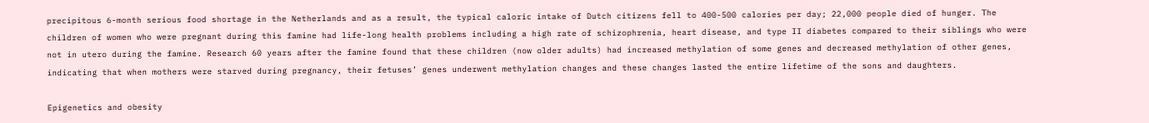precipitous 6-month serious food shortage in the Netherlands and as a result, the typical caloric intake of Dutch citizens fell to 400-500 calories per day; 22,000 people died of hunger. The children of women who were pregnant during this famine had life-long health problems including a high rate of schizophrenia, heart disease, and type II diabetes compared to their siblings who were not in utero during the famine. Research 60 years after the famine found that these children (now older adults) had increased methylation of some genes and decreased methylation of other genes, indicating that when mothers were starved during pregnancy, their fetuses’ genes underwent methylation changes and these changes lasted the entire lifetime of the sons and daughters.

Epigenetics and obesity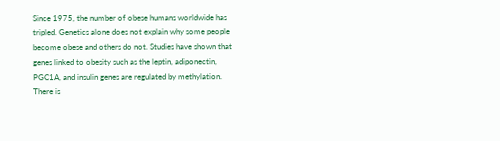Since 1975, the number of obese humans worldwide has tripled. Genetics alone does not explain why some people become obese and others do not. Studies have shown that genes linked to obesity such as the leptin, adiponectin, PGC1A, and insulin genes are regulated by methylation. There is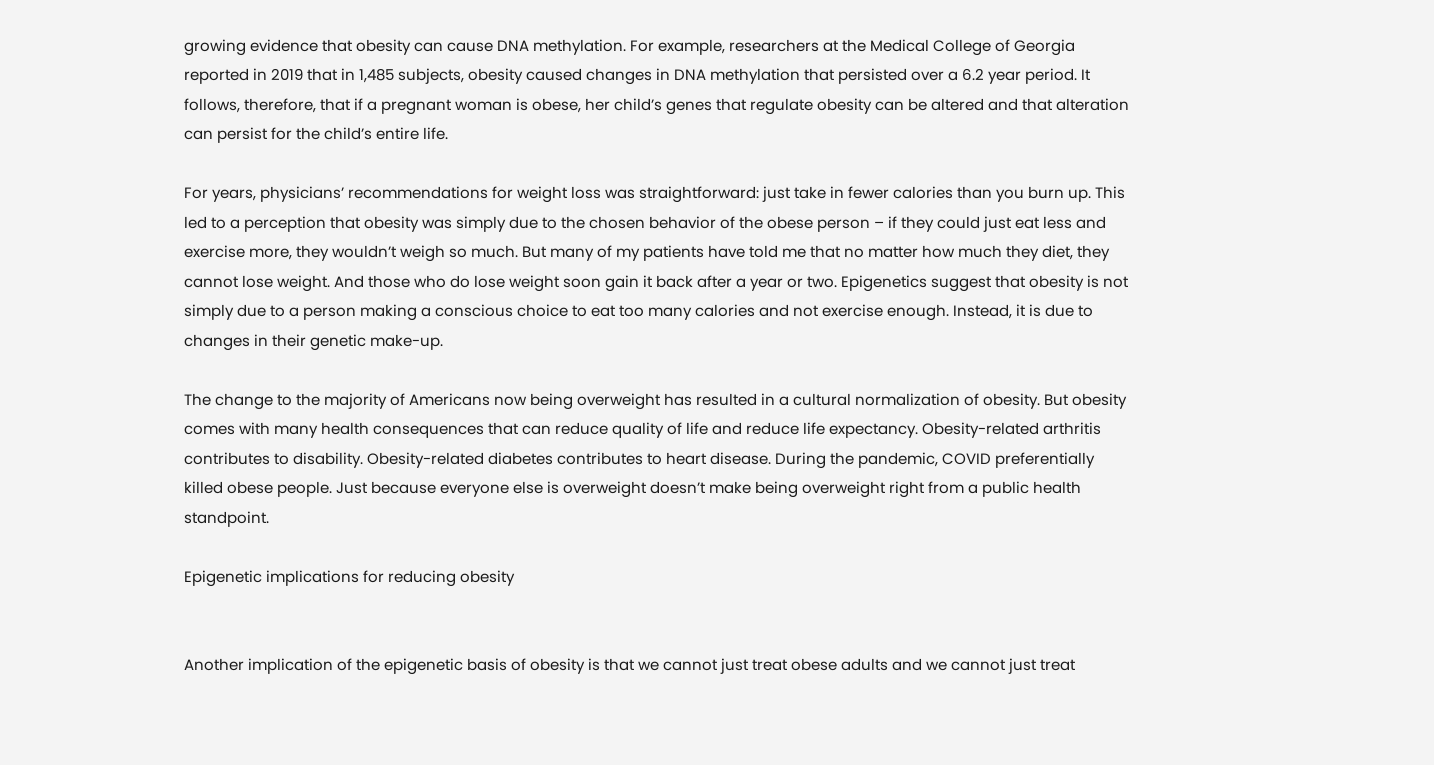growing evidence that obesity can cause DNA methylation. For example, researchers at the Medical College of Georgia reported in 2019 that in 1,485 subjects, obesity caused changes in DNA methylation that persisted over a 6.2 year period. It follows, therefore, that if a pregnant woman is obese, her child’s genes that regulate obesity can be altered and that alteration can persist for the child’s entire life.

For years, physicians’ recommendations for weight loss was straightforward: just take in fewer calories than you burn up. This led to a perception that obesity was simply due to the chosen behavior of the obese person – if they could just eat less and exercise more, they wouldn’t weigh so much. But many of my patients have told me that no matter how much they diet, they cannot lose weight. And those who do lose weight soon gain it back after a year or two. Epigenetics suggest that obesity is not simply due to a person making a conscious choice to eat too many calories and not exercise enough. Instead, it is due to changes in their genetic make-up.

The change to the majority of Americans now being overweight has resulted in a cultural normalization of obesity. But obesity comes with many health consequences that can reduce quality of life and reduce life expectancy. Obesity-related arthritis contributes to disability. Obesity-related diabetes contributes to heart disease. During the pandemic, COVID preferentially killed obese people. Just because everyone else is overweight doesn’t make being overweight right from a public health standpoint.

Epigenetic implications for reducing obesity


Another implication of the epigenetic basis of obesity is that we cannot just treat obese adults and we cannot just treat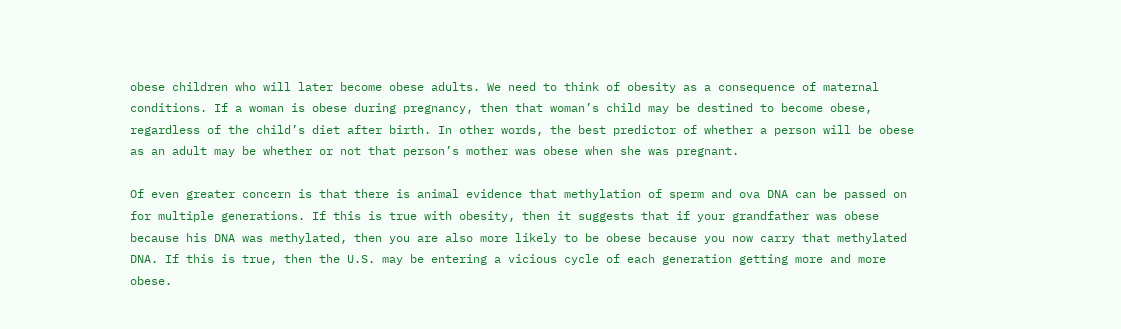obese children who will later become obese adults. We need to think of obesity as a consequence of maternal conditions. If a woman is obese during pregnancy, then that woman’s child may be destined to become obese, regardless of the child’s diet after birth. In other words, the best predictor of whether a person will be obese as an adult may be whether or not that person’s mother was obese when she was pregnant.

Of even greater concern is that there is animal evidence that methylation of sperm and ova DNA can be passed on for multiple generations. If this is true with obesity, then it suggests that if your grandfather was obese because his DNA was methylated, then you are also more likely to be obese because you now carry that methylated DNA. If this is true, then the U.S. may be entering a vicious cycle of each generation getting more and more obese.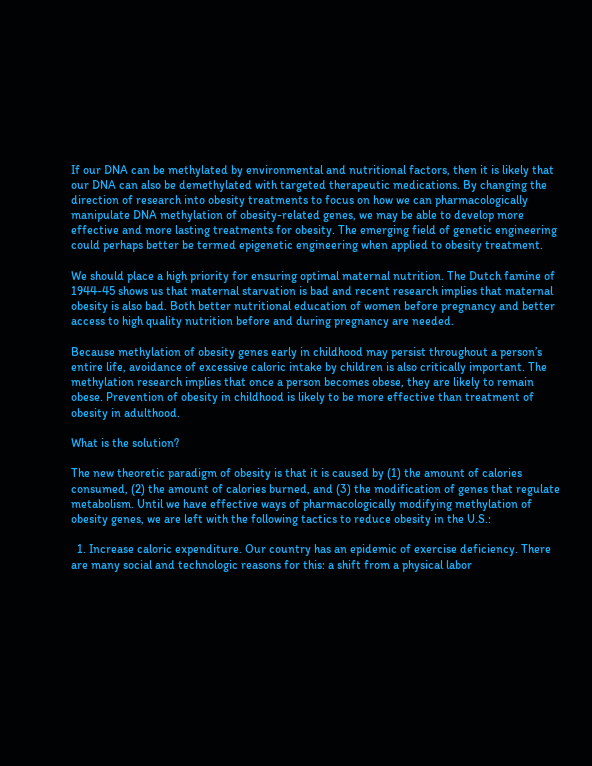If our DNA can be methylated by environmental and nutritional factors, then it is likely that our DNA can also be demethylated with targeted therapeutic medications. By changing the direction of research into obesity treatments to focus on how we can pharmacologically manipulate DNA methylation of obesity-related genes, we may be able to develop more effective and more lasting treatments for obesity. The emerging field of genetic engineering could perhaps better be termed epigenetic engineering when applied to obesity treatment.

We should place a high priority for ensuring optimal maternal nutrition. The Dutch famine of 1944-45 shows us that maternal starvation is bad and recent research implies that maternal obesity is also bad. Both better nutritional education of women before pregnancy and better access to high quality nutrition before and during pregnancy are needed.

Because methylation of obesity genes early in childhood may persist throughout a person’s entire life, avoidance of excessive caloric intake by children is also critically important. The methylation research implies that once a person becomes obese, they are likely to remain obese. Prevention of obesity in childhood is likely to be more effective than treatment of obesity in adulthood.

What is the solution?

The new theoretic paradigm of obesity is that it is caused by (1) the amount of calories consumed, (2) the amount of calories burned, and (3) the modification of genes that regulate metabolism. Until we have effective ways of pharmacologically modifying methylation of obesity genes, we are left with the following tactics to reduce obesity in the U.S.:

  1. Increase caloric expenditure. Our country has an epidemic of exercise deficiency. There are many social and technologic reasons for this: a shift from a physical labor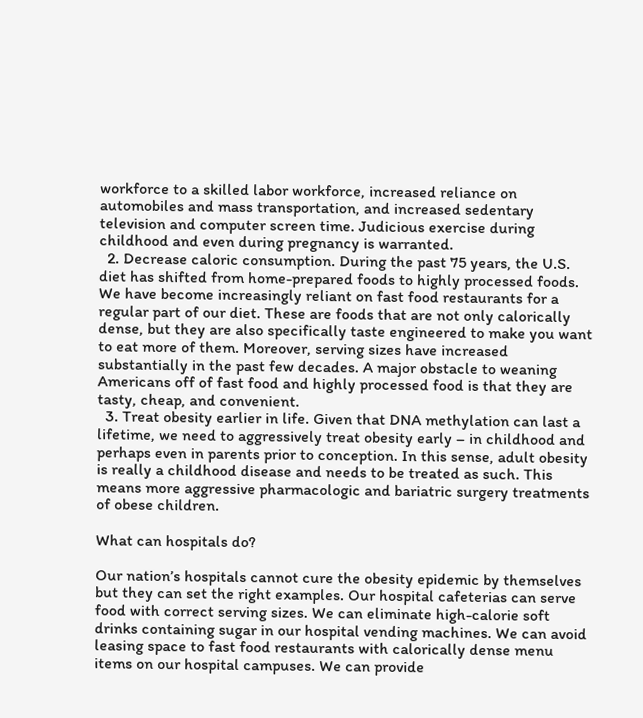workforce to a skilled labor workforce, increased reliance on automobiles and mass transportation, and increased sedentary television and computer screen time. Judicious exercise during childhood and even during pregnancy is warranted.
  2. Decrease caloric consumption. During the past 75 years, the U.S. diet has shifted from home-prepared foods to highly processed foods. We have become increasingly reliant on fast food restaurants for a regular part of our diet. These are foods that are not only calorically dense, but they are also specifically taste engineered to make you want to eat more of them. Moreover, serving sizes have increased substantially in the past few decades. A major obstacle to weaning Americans off of fast food and highly processed food is that they are tasty, cheap, and convenient.
  3. Treat obesity earlier in life. Given that DNA methylation can last a lifetime, we need to aggressively treat obesity early – in childhood and perhaps even in parents prior to conception. In this sense, adult obesity is really a childhood disease and needs to be treated as such. This means more aggressive pharmacologic and bariatric surgery treatments of obese children.

What can hospitals do?

Our nation’s hospitals cannot cure the obesity epidemic by themselves but they can set the right examples. Our hospital cafeterias can serve food with correct serving sizes. We can eliminate high-calorie soft drinks containing sugar in our hospital vending machines. We can avoid leasing space to fast food restaurants with calorically dense menu items on our hospital campuses. We can provide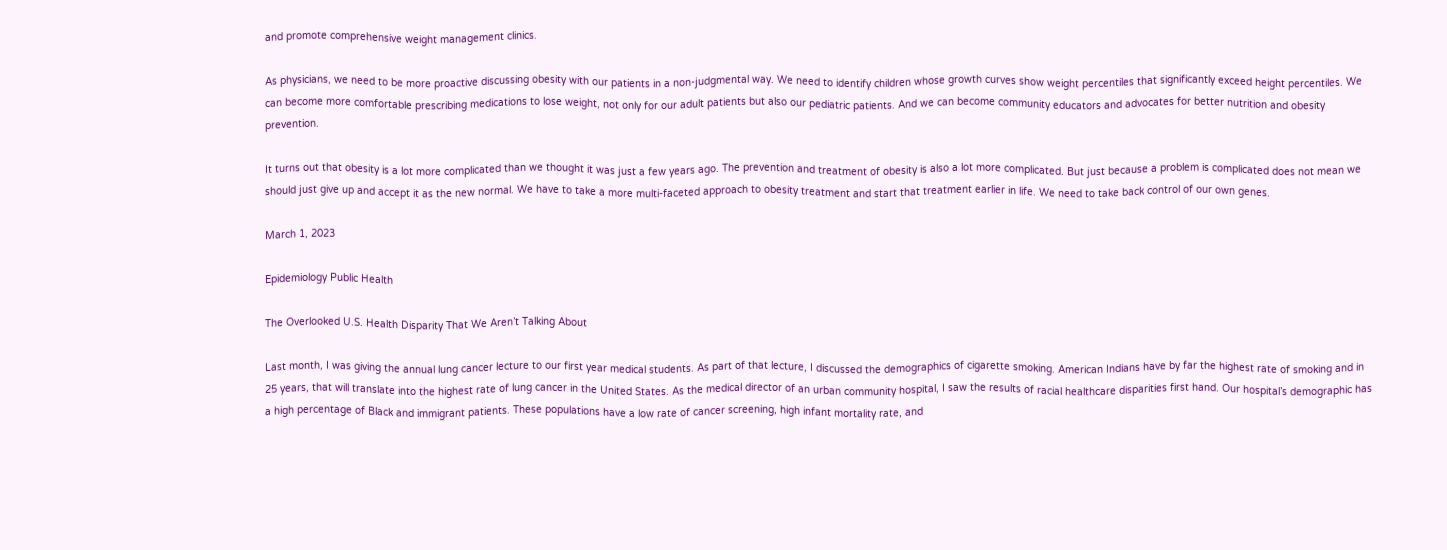and promote comprehensive weight management clinics.

As physicians, we need to be more proactive discussing obesity with our patients in a non-judgmental way. We need to identify children whose growth curves show weight percentiles that significantly exceed height percentiles. We can become more comfortable prescribing medications to lose weight, not only for our adult patients but also our pediatric patients. And we can become community educators and advocates for better nutrition and obesity prevention.

It turns out that obesity is a lot more complicated than we thought it was just a few years ago. The prevention and treatment of obesity is also a lot more complicated. But just because a problem is complicated does not mean we should just give up and accept it as the new normal. We have to take a more multi-faceted approach to obesity treatment and start that treatment earlier in life. We need to take back control of our own genes.

March 1, 2023

Epidemiology Public Health

The Overlooked U.S. Health Disparity That We Aren’t Talking About

Last month, I was giving the annual lung cancer lecture to our first year medical students. As part of that lecture, I discussed the demographics of cigarette smoking. American Indians have by far the highest rate of smoking and in 25 years, that will translate into the highest rate of lung cancer in the United States. As the medical director of an urban community hospital, I saw the results of racial healthcare disparities first hand. Our hospital’s demographic has a high percentage of Black and immigrant patients. These populations have a low rate of cancer screening, high infant mortality rate, and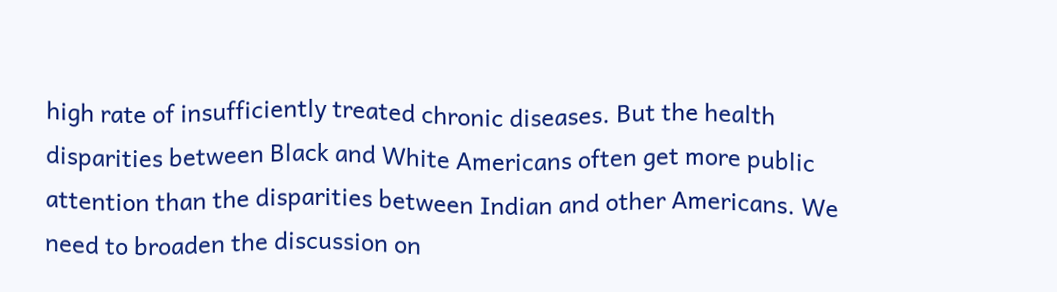high rate of insufficiently treated chronic diseases. But the health disparities between Black and White Americans often get more public attention than the disparities between Indian and other Americans. We need to broaden the discussion on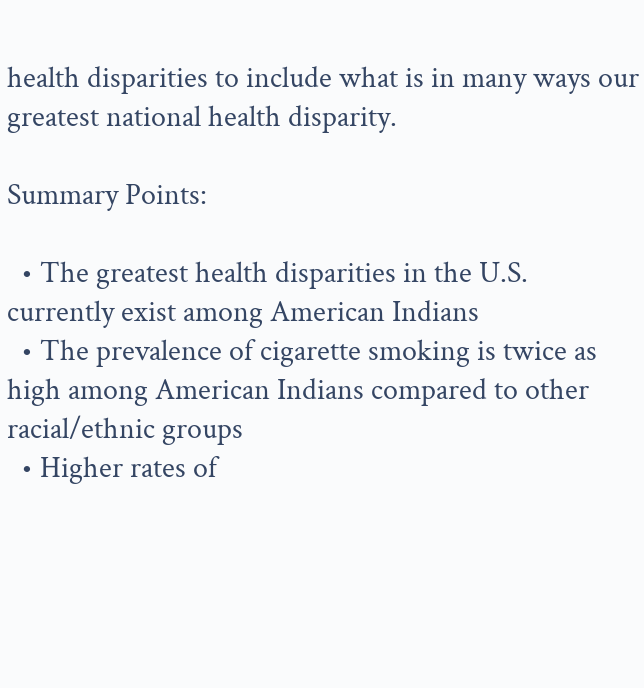health disparities to include what is in many ways our greatest national health disparity.

Summary Points:

  • The greatest health disparities in the U.S. currently exist among American Indians
  • The prevalence of cigarette smoking is twice as high among American Indians compared to other racial/ethnic groups
  • Higher rates of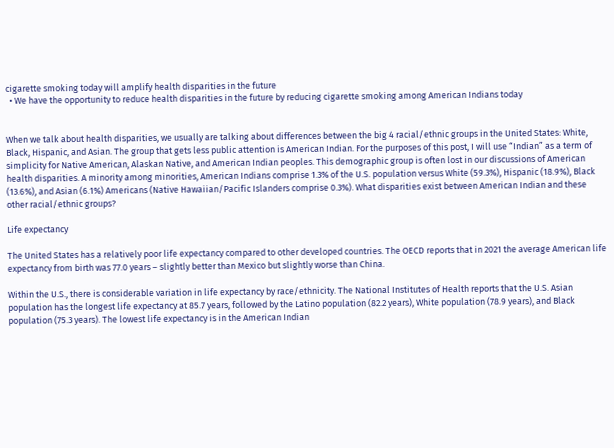cigarette smoking today will amplify health disparities in the future
  • We have the opportunity to reduce health disparities in the future by reducing cigarette smoking among American Indians today


When we talk about health disparities, we usually are talking about differences between the big 4 racial/ethnic groups in the United States: White, Black, Hispanic, and Asian. The group that gets less public attention is American Indian. For the purposes of this post, I will use “Indian” as a term of simplicity for Native American, Alaskan Native, and American Indian peoples. This demographic group is often lost in our discussions of American health disparities. A minority among minorities, American Indians comprise 1.3% of the U.S. population versus White (59.3%), Hispanic (18.9%), Black (13.6%), and Asian (6.1%) Americans (Native Hawaiian/Pacific Islanders comprise 0.3%). What disparities exist between American Indian and these other racial/ethnic groups?

Life expectancy

The United States has a relatively poor life expectancy compared to other developed countries. The OECD reports that in 2021 the average American life expectancy from birth was 77.0 years – slightly better than Mexico but slightly worse than China.

Within the U.S., there is considerable variation in life expectancy by race/ethnicity. The National Institutes of Health reports that the U.S. Asian population has the longest life expectancy at 85.7 years, followed by the Latino population (82.2 years), White population (78.9 years), and Black population (75.3 years). The lowest life expectancy is in the American Indian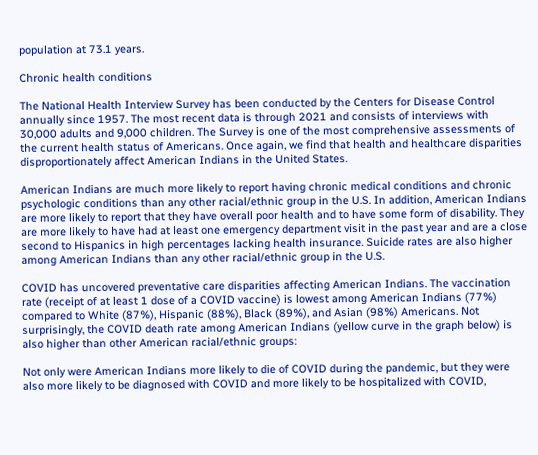population at 73.1 years.

Chronic health conditions

The National Health Interview Survey has been conducted by the Centers for Disease Control annually since 1957. The most recent data is through 2021 and consists of interviews with 30,000 adults and 9,000 children. The Survey is one of the most comprehensive assessments of the current health status of Americans. Once again, we find that health and healthcare disparities disproportionately affect American Indians in the United States.

American Indians are much more likely to report having chronic medical conditions and chronic psychologic conditions than any other racial/ethnic group in the U.S. In addition, American Indians are more likely to report that they have overall poor health and to have some form of disability. They are more likely to have had at least one emergency department visit in the past year and are a close second to Hispanics in high percentages lacking health insurance. Suicide rates are also higher among American Indians than any other racial/ethnic group in the U.S.

COVID has uncovered preventative care disparities affecting American Indians. The vaccination rate (receipt of at least 1 dose of a COVID vaccine) is lowest among American Indians (77%) compared to White (87%), Hispanic (88%), Black (89%), and Asian (98%) Americans. Not surprisingly, the COVID death rate among American Indians (yellow curve in the graph below) is also higher than other American racial/ethnic groups:

Not only were American Indians more likely to die of COVID during the pandemic, but they were also more likely to be diagnosed with COVID and more likely to be hospitalized with COVID,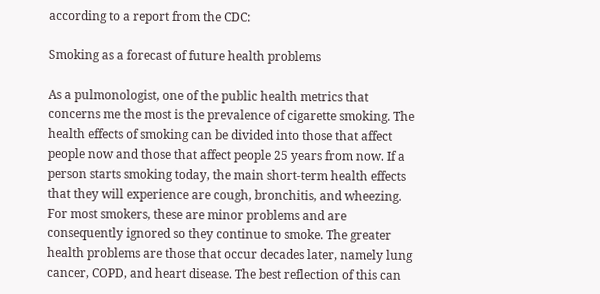according to a report from the CDC:

Smoking as a forecast of future health problems

As a pulmonologist, one of the public health metrics that concerns me the most is the prevalence of cigarette smoking. The health effects of smoking can be divided into those that affect people now and those that affect people 25 years from now. If a person starts smoking today, the main short-term health effects that they will experience are cough, bronchitis, and wheezing. For most smokers, these are minor problems and are consequently ignored so they continue to smoke. The greater health problems are those that occur decades later, namely lung cancer, COPD, and heart disease. The best reflection of this can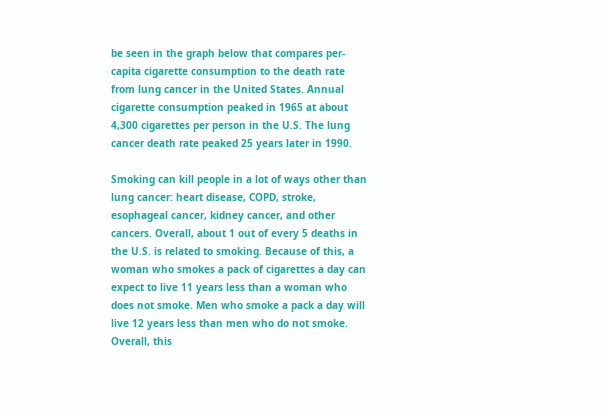be seen in the graph below that compares per-capita cigarette consumption to the death rate from lung cancer in the United States. Annual cigarette consumption peaked in 1965 at about 4,300 cigarettes per person in the U.S. The lung cancer death rate peaked 25 years later in 1990.

Smoking can kill people in a lot of ways other than lung cancer: heart disease, COPD, stroke, esophageal cancer, kidney cancer, and other cancers. Overall, about 1 out of every 5 deaths in the U.S. is related to smoking. Because of this, a woman who smokes a pack of cigarettes a day can expect to live 11 years less than a woman who does not smoke. Men who smoke a pack a day will live 12 years less than men who do not smoke. Overall, this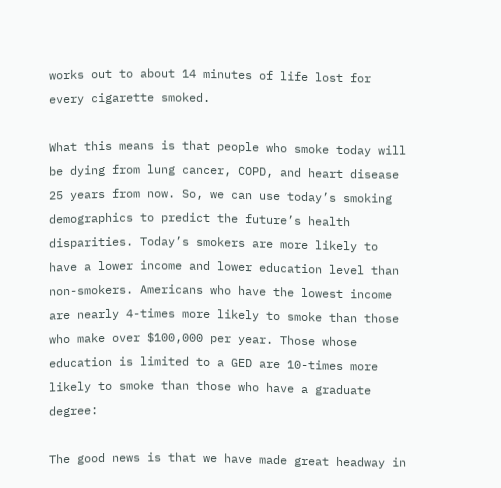works out to about 14 minutes of life lost for every cigarette smoked.

What this means is that people who smoke today will be dying from lung cancer, COPD, and heart disease 25 years from now. So, we can use today’s smoking demographics to predict the future’s health disparities. Today’s smokers are more likely to have a lower income and lower education level than non-smokers. Americans who have the lowest income are nearly 4-times more likely to smoke than those who make over $100,000 per year. Those whose education is limited to a GED are 10-times more likely to smoke than those who have a graduate degree:

The good news is that we have made great headway in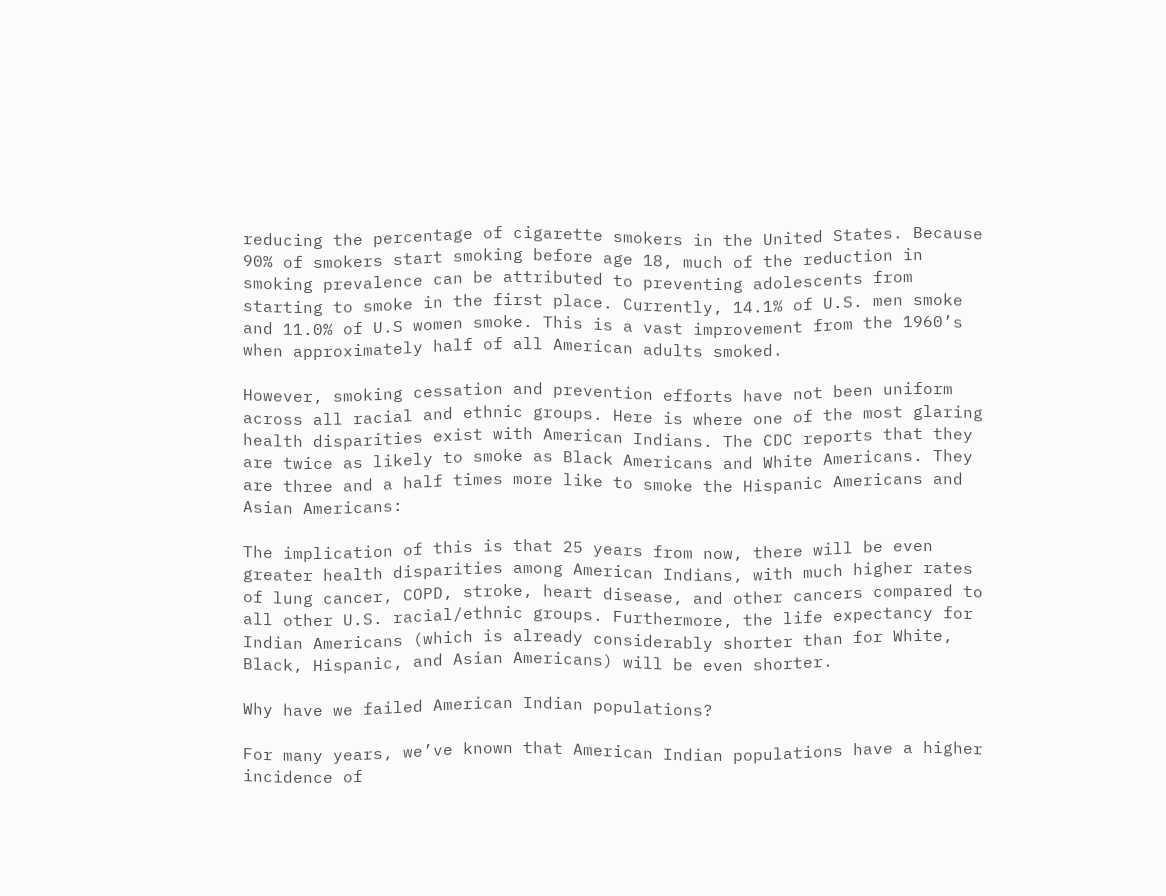reducing the percentage of cigarette smokers in the United States. Because 90% of smokers start smoking before age 18, much of the reduction in smoking prevalence can be attributed to preventing adolescents from starting to smoke in the first place. Currently, 14.1% of U.S. men smoke and 11.0% of U.S women smoke. This is a vast improvement from the 1960’s when approximately half of all American adults smoked.

However, smoking cessation and prevention efforts have not been uniform across all racial and ethnic groups. Here is where one of the most glaring health disparities exist with American Indians. The CDC reports that they are twice as likely to smoke as Black Americans and White Americans. They are three and a half times more like to smoke the Hispanic Americans and Asian Americans:

The implication of this is that 25 years from now, there will be even greater health disparities among American Indians, with much higher rates of lung cancer, COPD, stroke, heart disease, and other cancers compared to all other U.S. racial/ethnic groups. Furthermore, the life expectancy for Indian Americans (which is already considerably shorter than for White, Black, Hispanic, and Asian Americans) will be even shorter.

Why have we failed American Indian populations?

For many years, we’ve known that American Indian populations have a higher incidence of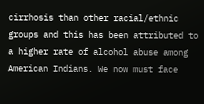cirrhosis than other racial/ethnic groups and this has been attributed to a higher rate of alcohol abuse among American Indians. We now must face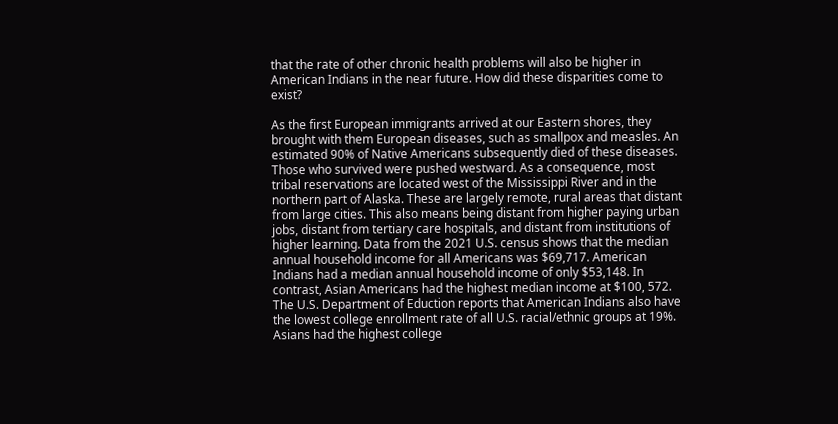that the rate of other chronic health problems will also be higher in American Indians in the near future. How did these disparities come to exist?

As the first European immigrants arrived at our Eastern shores, they brought with them European diseases, such as smallpox and measles. An estimated 90% of Native Americans subsequently died of these diseases. Those who survived were pushed westward. As a consequence, most tribal reservations are located west of the Mississippi River and in the northern part of Alaska. These are largely remote, rural areas that distant from large cities. This also means being distant from higher paying urban jobs, distant from tertiary care hospitals, and distant from institutions of higher learning. Data from the 2021 U.S. census shows that the median annual household income for all Americans was $69,717. American Indians had a median annual household income of only $53,148. In contrast, Asian Americans had the highest median income at $100, 572. The U.S. Department of Eduction reports that American Indians also have the lowest college enrollment rate of all U.S. racial/ethnic groups at 19%. Asians had the highest college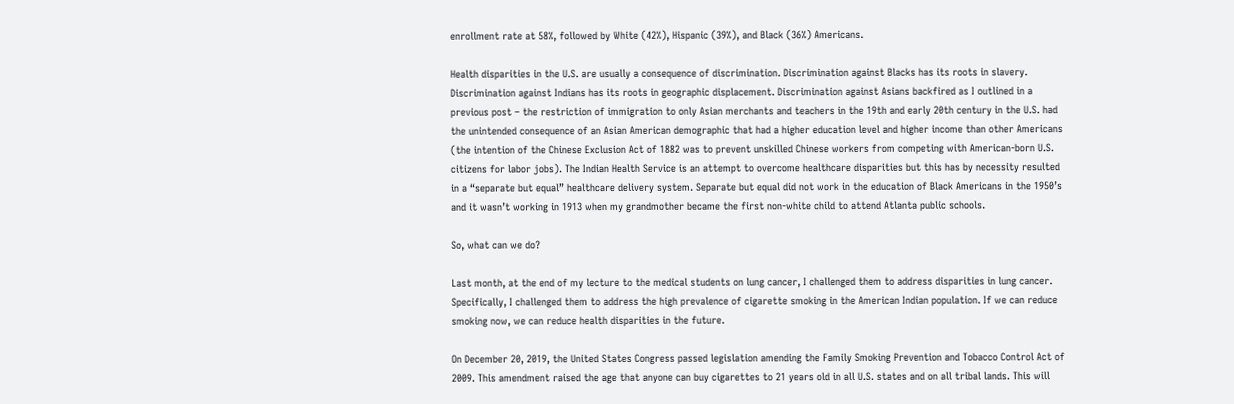enrollment rate at 58%, followed by White (42%), Hispanic (39%), and Black (36%) Americans.

Health disparities in the U.S. are usually a consequence of discrimination. Discrimination against Blacks has its roots in slavery. Discrimination against Indians has its roots in geographic displacement. Discrimination against Asians backfired as I outlined in a previous post – the restriction of immigration to only Asian merchants and teachers in the 19th and early 20th century in the U.S. had the unintended consequence of an Asian American demographic that had a higher education level and higher income than other Americans (the intention of the Chinese Exclusion Act of 1882 was to prevent unskilled Chinese workers from competing with American-born U.S. citizens for labor jobs). The Indian Health Service is an attempt to overcome healthcare disparities but this has by necessity resulted in a “separate but equal” healthcare delivery system. Separate but equal did not work in the education of Black Americans in the 1950’s and it wasn’t working in 1913 when my grandmother became the first non-white child to attend Atlanta public schools.

So, what can we do?

Last month, at the end of my lecture to the medical students on lung cancer, I challenged them to address disparities in lung cancer. Specifically, I challenged them to address the high prevalence of cigarette smoking in the American Indian population. If we can reduce smoking now, we can reduce health disparities in the future.

On December 20, 2019, the United States Congress passed legislation amending the Family Smoking Prevention and Tobacco Control Act of 2009. This amendment raised the age that anyone can buy cigarettes to 21 years old in all U.S. states and on all tribal lands. This will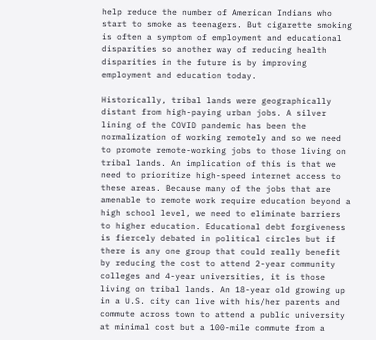help reduce the number of American Indians who start to smoke as teenagers. But cigarette smoking is often a symptom of employment and educational disparities so another way of reducing health disparities in the future is by improving employment and education today.

Historically, tribal lands were geographically distant from high-paying urban jobs. A silver lining of the COVID pandemic has been the normalization of working remotely and so we need to promote remote-working jobs to those living on tribal lands. An implication of this is that we need to prioritize high-speed internet access to these areas. Because many of the jobs that are amenable to remote work require education beyond a high school level, we need to eliminate barriers to higher education. Educational debt forgiveness is fiercely debated in political circles but if there is any one group that could really benefit by reducing the cost to attend 2-year community colleges and 4-year universities, it is those living on tribal lands. An 18-year old growing up in a U.S. city can live with his/her parents and commute across town to attend a public university at minimal cost but a 100-mile commute from a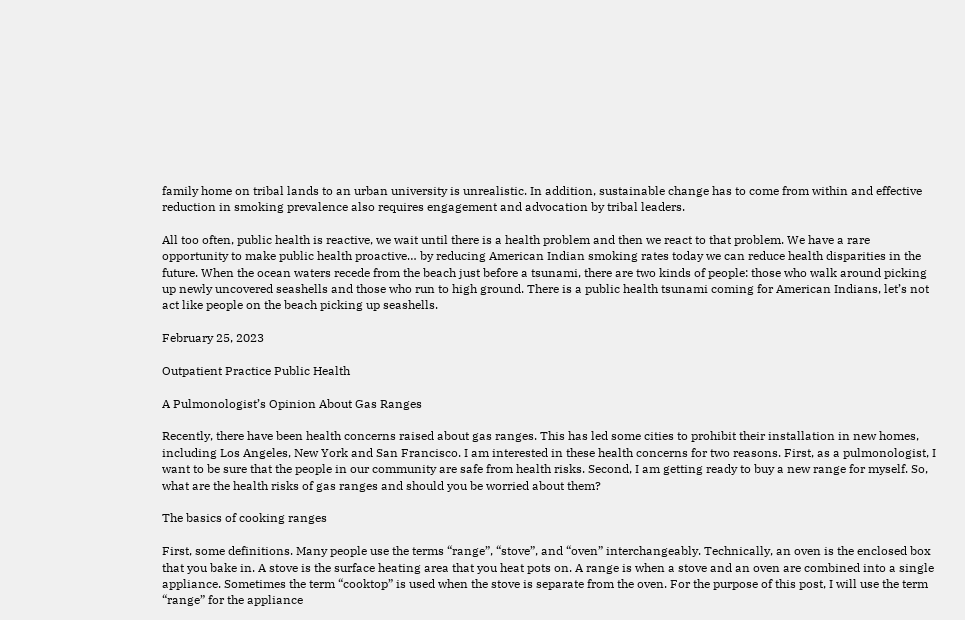family home on tribal lands to an urban university is unrealistic. In addition, sustainable change has to come from within and effective reduction in smoking prevalence also requires engagement and advocation by tribal leaders.

All too often, public health is reactive, we wait until there is a health problem and then we react to that problem. We have a rare opportunity to make public health proactive… by reducing American Indian smoking rates today we can reduce health disparities in the future. When the ocean waters recede from the beach just before a tsunami, there are two kinds of people: those who walk around picking up newly uncovered seashells and those who run to high ground. There is a public health tsunami coming for American Indians, let’s not act like people on the beach picking up seashells.

February 25, 2023

Outpatient Practice Public Health

A Pulmonologist’s Opinion About Gas Ranges

Recently, there have been health concerns raised about gas ranges. This has led some cities to prohibit their installation in new homes, including Los Angeles, New York and San Francisco. I am interested in these health concerns for two reasons. First, as a pulmonologist, I want to be sure that the people in our community are safe from health risks. Second, I am getting ready to buy a new range for myself. So, what are the health risks of gas ranges and should you be worried about them?

The basics of cooking ranges

First, some definitions. Many people use the terms “range”, “stove”, and “oven” interchangeably. Technically, an oven is the enclosed box that you bake in. A stove is the surface heating area that you heat pots on. A range is when a stove and an oven are combined into a single appliance. Sometimes the term “cooktop” is used when the stove is separate from the oven. For the purpose of this post, I will use the term “range” for the appliance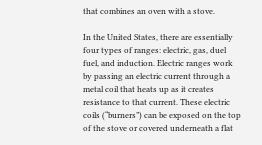that combines an oven with a stove.

In the United States, there are essentially four types of ranges: electric, gas, duel fuel, and induction. Electric ranges work by passing an electric current through a metal coil that heats up as it creates resistance to that current. These electric coils (“burners”) can be exposed on the top of the stove or covered underneath a flat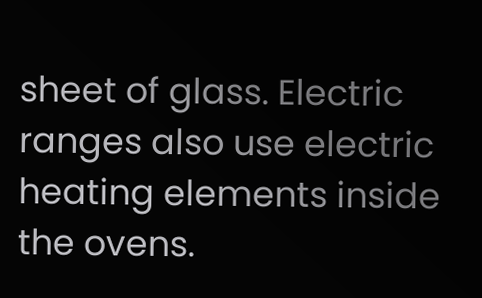sheet of glass. Electric ranges also use electric heating elements inside the ovens.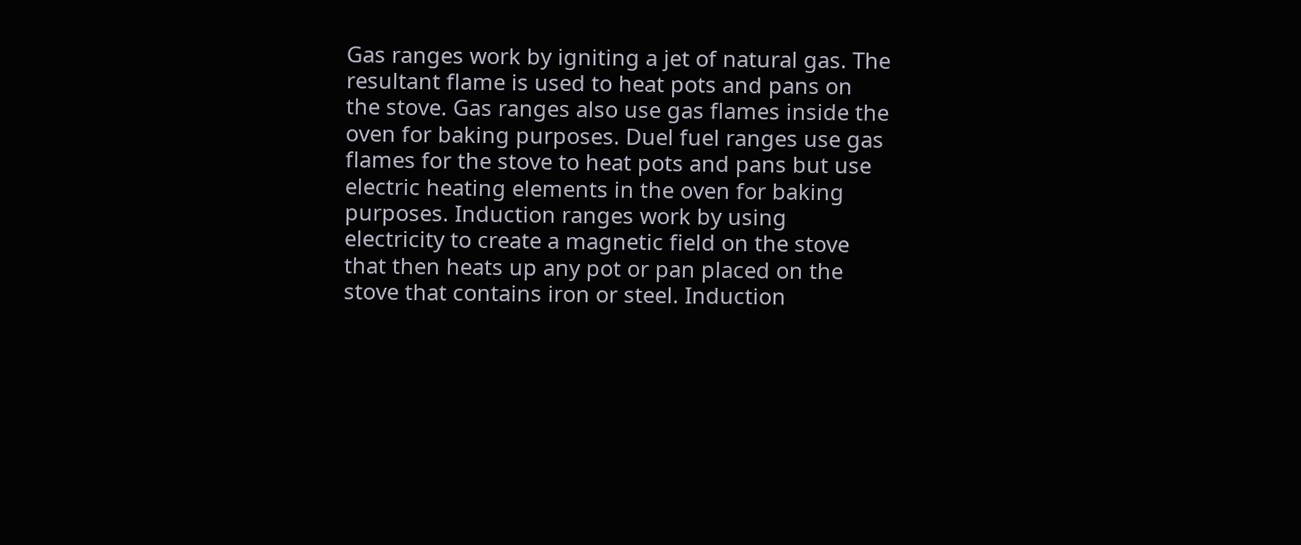Gas ranges work by igniting a jet of natural gas. The resultant flame is used to heat pots and pans on the stove. Gas ranges also use gas flames inside the oven for baking purposes. Duel fuel ranges use gas flames for the stove to heat pots and pans but use electric heating elements in the oven for baking purposes. Induction ranges work by using electricity to create a magnetic field on the stove that then heats up any pot or pan placed on the stove that contains iron or steel. Induction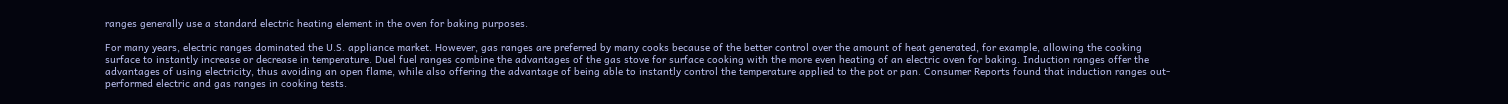ranges generally use a standard electric heating element in the oven for baking purposes.

For many years, electric ranges dominated the U.S. appliance market. However, gas ranges are preferred by many cooks because of the better control over the amount of heat generated, for example, allowing the cooking surface to instantly increase or decrease in temperature. Duel fuel ranges combine the advantages of the gas stove for surface cooking with the more even heating of an electric oven for baking. Induction ranges offer the advantages of using electricity, thus avoiding an open flame, while also offering the advantage of being able to instantly control the temperature applied to the pot or pan. Consumer Reports found that induction ranges out-performed electric and gas ranges in cooking tests.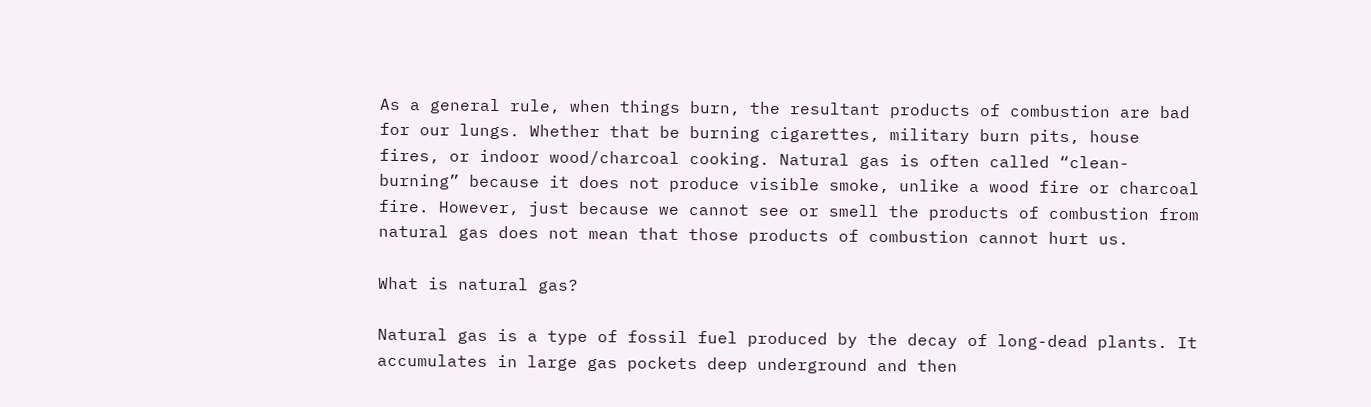As a general rule, when things burn, the resultant products of combustion are bad for our lungs. Whether that be burning cigarettes, military burn pits, house fires, or indoor wood/charcoal cooking. Natural gas is often called “clean-burning” because it does not produce visible smoke, unlike a wood fire or charcoal fire. However, just because we cannot see or smell the products of combustion from natural gas does not mean that those products of combustion cannot hurt us.

What is natural gas?

Natural gas is a type of fossil fuel produced by the decay of long-dead plants. It accumulates in large gas pockets deep underground and then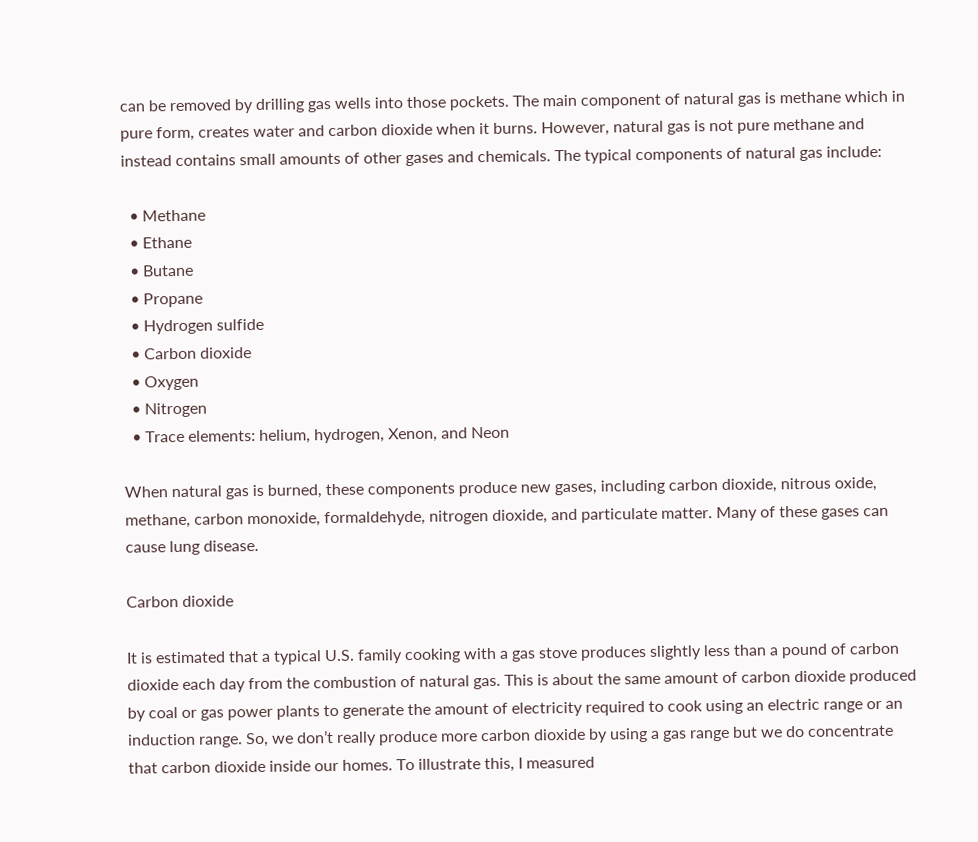can be removed by drilling gas wells into those pockets. The main component of natural gas is methane which in pure form, creates water and carbon dioxide when it burns. However, natural gas is not pure methane and instead contains small amounts of other gases and chemicals. The typical components of natural gas include:

  • Methane
  • Ethane
  • Butane
  • Propane
  • Hydrogen sulfide
  • Carbon dioxide
  • Oxygen
  • Nitrogen
  • Trace elements: helium, hydrogen, Xenon, and Neon

When natural gas is burned, these components produce new gases, including carbon dioxide, nitrous oxide, methane, carbon monoxide, formaldehyde, nitrogen dioxide, and particulate matter. Many of these gases can cause lung disease.

Carbon dioxide

It is estimated that a typical U.S. family cooking with a gas stove produces slightly less than a pound of carbon dioxide each day from the combustion of natural gas. This is about the same amount of carbon dioxide produced by coal or gas power plants to generate the amount of electricity required to cook using an electric range or an induction range. So, we don’t really produce more carbon dioxide by using a gas range but we do concentrate that carbon dioxide inside our homes. To illustrate this, I measured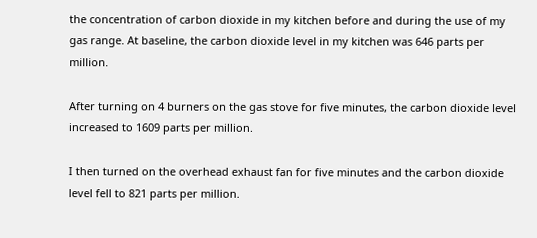the concentration of carbon dioxide in my kitchen before and during the use of my gas range. At baseline, the carbon dioxide level in my kitchen was 646 parts per million.

After turning on 4 burners on the gas stove for five minutes, the carbon dioxide level increased to 1609 parts per million.

I then turned on the overhead exhaust fan for five minutes and the carbon dioxide level fell to 821 parts per million.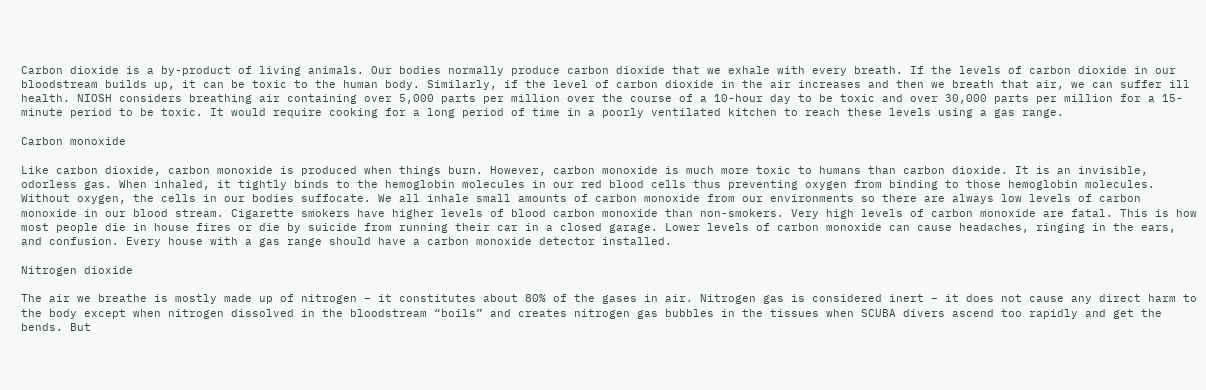Carbon dioxide is a by-product of living animals. Our bodies normally produce carbon dioxide that we exhale with every breath. If the levels of carbon dioxide in our bloodstream builds up, it can be toxic to the human body. Similarly, if the level of carbon dioxide in the air increases and then we breath that air, we can suffer ill health. NIOSH considers breathing air containing over 5,000 parts per million over the course of a 10-hour day to be toxic and over 30,000 parts per million for a 15-minute period to be toxic. It would require cooking for a long period of time in a poorly ventilated kitchen to reach these levels using a gas range.

Carbon monoxide

Like carbon dioxide, carbon monoxide is produced when things burn. However, carbon monoxide is much more toxic to humans than carbon dioxide. It is an invisible, odorless gas. When inhaled, it tightly binds to the hemoglobin molecules in our red blood cells thus preventing oxygen from binding to those hemoglobin molecules. Without oxygen, the cells in our bodies suffocate. We all inhale small amounts of carbon monoxide from our environments so there are always low levels of carbon monoxide in our blood stream. Cigarette smokers have higher levels of blood carbon monoxide than non-smokers. Very high levels of carbon monoxide are fatal. This is how most people die in house fires or die by suicide from running their car in a closed garage. Lower levels of carbon monoxide can cause headaches, ringing in the ears, and confusion. Every house with a gas range should have a carbon monoxide detector installed.

Nitrogen dioxide

The air we breathe is mostly made up of nitrogen – it constitutes about 80% of the gases in air. Nitrogen gas is considered inert – it does not cause any direct harm to the body except when nitrogen dissolved in the bloodstream “boils” and creates nitrogen gas bubbles in the tissues when SCUBA divers ascend too rapidly and get the bends. But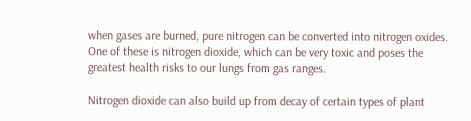when gases are burned, pure nitrogen can be converted into nitrogen oxides. One of these is nitrogen dioxide, which can be very toxic and poses the greatest health risks to our lungs from gas ranges.

Nitrogen dioxide can also build up from decay of certain types of plant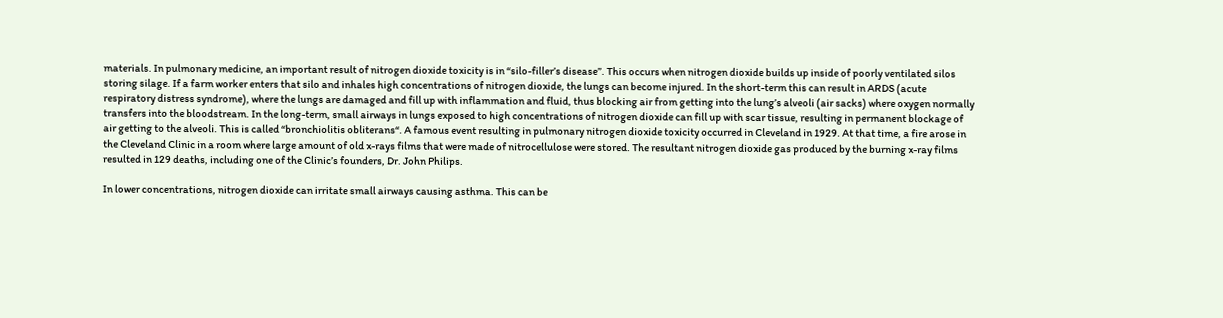materials. In pulmonary medicine, an important result of nitrogen dioxide toxicity is in “silo-filler’s disease”. This occurs when nitrogen dioxide builds up inside of poorly ventilated silos storing silage. If a farm worker enters that silo and inhales high concentrations of nitrogen dioxide, the lungs can become injured. In the short-term this can result in ARDS (acute respiratory distress syndrome), where the lungs are damaged and fill up with inflammation and fluid, thus blocking air from getting into the lung’s alveoli (air sacks) where oxygen normally transfers into the bloodstream. In the long-term, small airways in lungs exposed to high concentrations of nitrogen dioxide can fill up with scar tissue, resulting in permanent blockage of air getting to the alveoli. This is called “bronchiolitis obliterans“. A famous event resulting in pulmonary nitrogen dioxide toxicity occurred in Cleveland in 1929. At that time, a fire arose in the Cleveland Clinic in a room where large amount of old x-rays films that were made of nitrocellulose were stored. The resultant nitrogen dioxide gas produced by the burning x-ray films resulted in 129 deaths, including one of the Clinic’s founders, Dr. John Philips.

In lower concentrations, nitrogen dioxide can irritate small airways causing asthma. This can be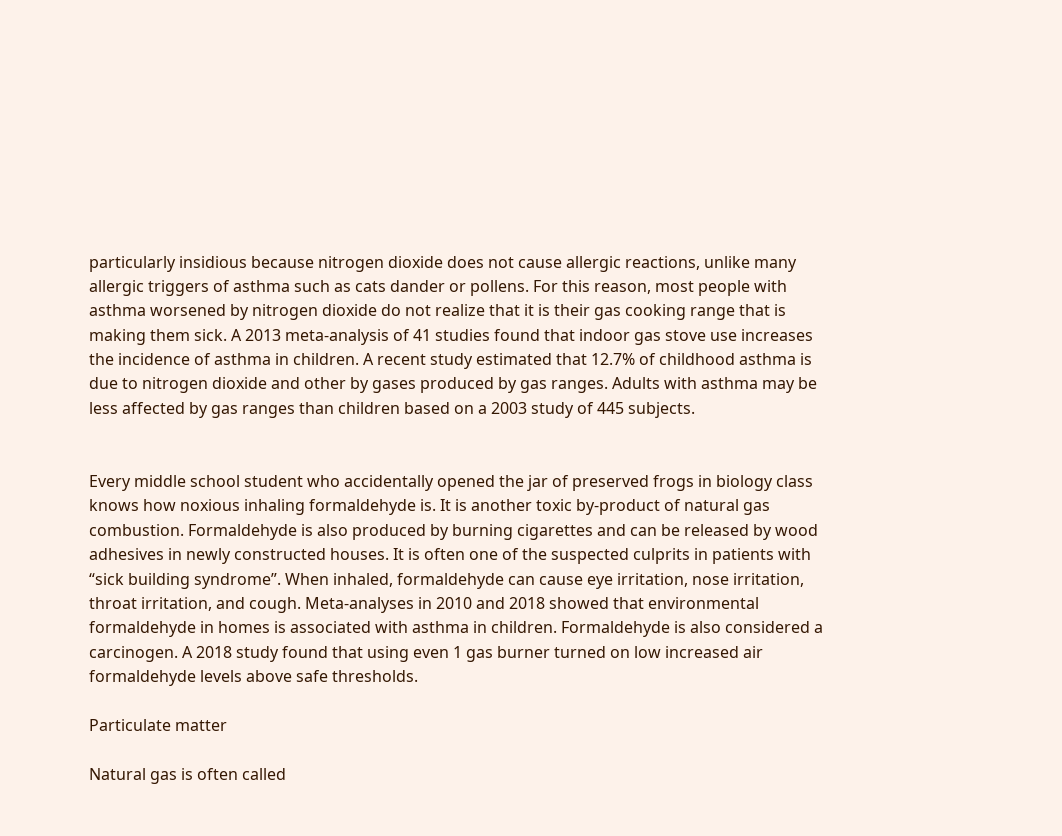particularly insidious because nitrogen dioxide does not cause allergic reactions, unlike many allergic triggers of asthma such as cats dander or pollens. For this reason, most people with asthma worsened by nitrogen dioxide do not realize that it is their gas cooking range that is making them sick. A 2013 meta-analysis of 41 studies found that indoor gas stove use increases the incidence of asthma in children. A recent study estimated that 12.7% of childhood asthma is due to nitrogen dioxide and other by gases produced by gas ranges. Adults with asthma may be less affected by gas ranges than children based on a 2003 study of 445 subjects.


Every middle school student who accidentally opened the jar of preserved frogs in biology class knows how noxious inhaling formaldehyde is. It is another toxic by-product of natural gas combustion. Formaldehyde is also produced by burning cigarettes and can be released by wood adhesives in newly constructed houses. It is often one of the suspected culprits in patients with “sick building syndrome”. When inhaled, formaldehyde can cause eye irritation, nose irritation, throat irritation, and cough. Meta-analyses in 2010 and 2018 showed that environmental formaldehyde in homes is associated with asthma in children. Formaldehyde is also considered a carcinogen. A 2018 study found that using even 1 gas burner turned on low increased air formaldehyde levels above safe thresholds.

Particulate matter

Natural gas is often called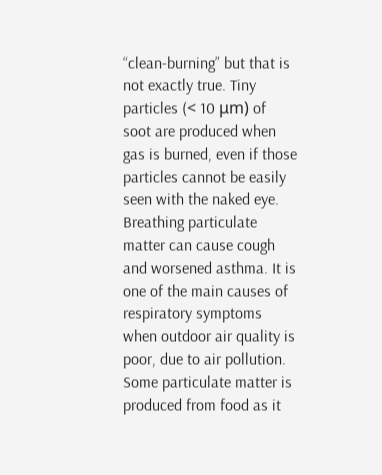“clean-burning” but that is not exactly true. Tiny particles (< 10 μm) of soot are produced when gas is burned, even if those particles cannot be easily seen with the naked eye. Breathing particulate matter can cause cough and worsened asthma. It is one of the main causes of respiratory symptoms when outdoor air quality is poor, due to air pollution. Some particulate matter is produced from food as it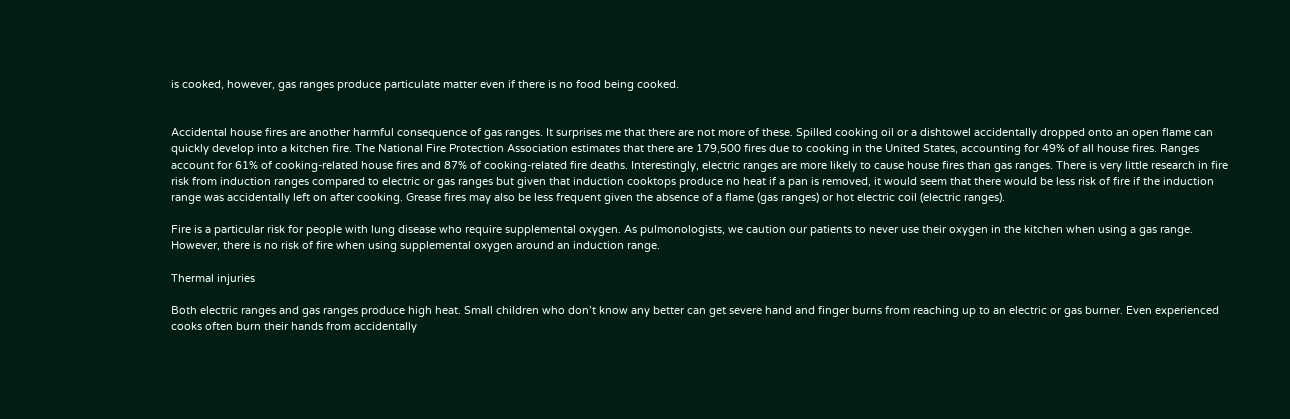is cooked, however, gas ranges produce particulate matter even if there is no food being cooked.


Accidental house fires are another harmful consequence of gas ranges. It surprises me that there are not more of these. Spilled cooking oil or a dishtowel accidentally dropped onto an open flame can quickly develop into a kitchen fire. The National Fire Protection Association estimates that there are 179,500 fires due to cooking in the United States, accounting for 49% of all house fires. Ranges account for 61% of cooking-related house fires and 87% of cooking-related fire deaths. Interestingly, electric ranges are more likely to cause house fires than gas ranges. There is very little research in fire risk from induction ranges compared to electric or gas ranges but given that induction cooktops produce no heat if a pan is removed, it would seem that there would be less risk of fire if the induction range was accidentally left on after cooking. Grease fires may also be less frequent given the absence of a flame (gas ranges) or hot electric coil (electric ranges).

Fire is a particular risk for people with lung disease who require supplemental oxygen. As pulmonologists, we caution our patients to never use their oxygen in the kitchen when using a gas range. However, there is no risk of fire when using supplemental oxygen around an induction range.

Thermal injuries

Both electric ranges and gas ranges produce high heat. Small children who don’t know any better can get severe hand and finger burns from reaching up to an electric or gas burner. Even experienced cooks often burn their hands from accidentally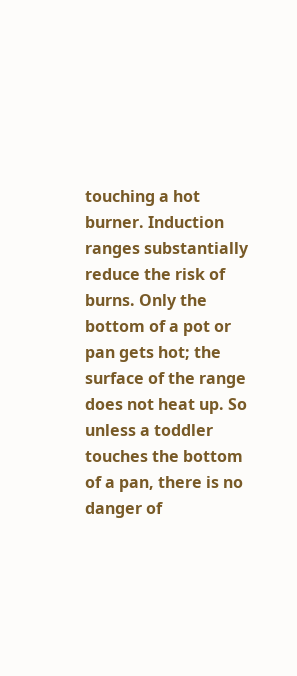touching a hot burner. Induction ranges substantially reduce the risk of burns. Only the bottom of a pot or pan gets hot; the surface of the range does not heat up. So unless a toddler touches the bottom of a pan, there is no danger of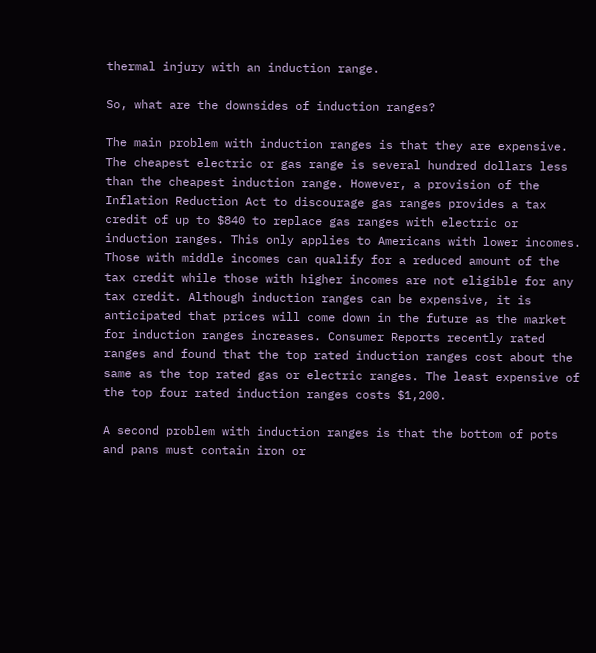thermal injury with an induction range.

So, what are the downsides of induction ranges?

The main problem with induction ranges is that they are expensive. The cheapest electric or gas range is several hundred dollars less than the cheapest induction range. However, a provision of the Inflation Reduction Act to discourage gas ranges provides a tax credit of up to $840 to replace gas ranges with electric or induction ranges. This only applies to Americans with lower incomes. Those with middle incomes can qualify for a reduced amount of the tax credit while those with higher incomes are not eligible for any tax credit. Although induction ranges can be expensive, it is anticipated that prices will come down in the future as the market for induction ranges increases. Consumer Reports recently rated ranges and found that the top rated induction ranges cost about the same as the top rated gas or electric ranges. The least expensive of the top four rated induction ranges costs $1,200.

A second problem with induction ranges is that the bottom of pots and pans must contain iron or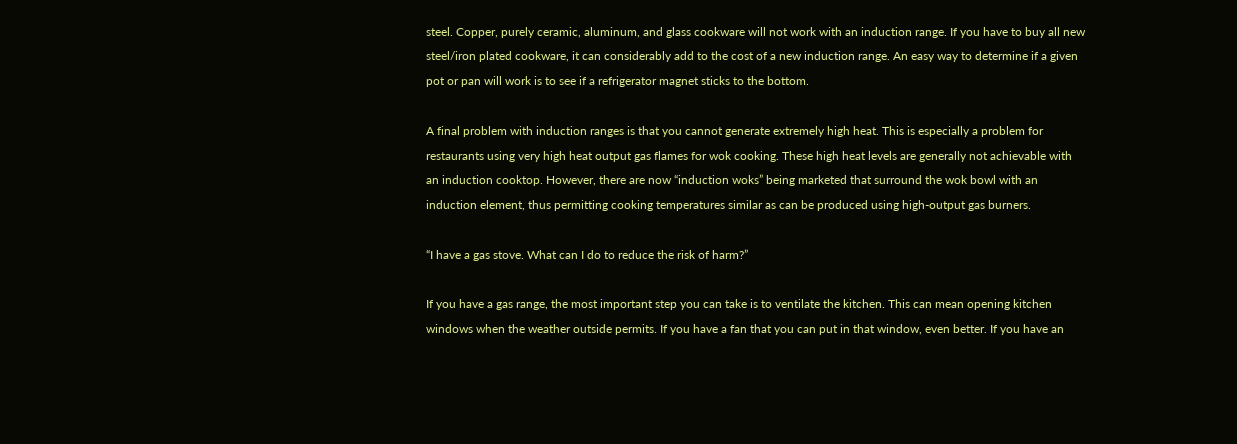steel. Copper, purely ceramic, aluminum, and glass cookware will not work with an induction range. If you have to buy all new steel/iron plated cookware, it can considerably add to the cost of a new induction range. An easy way to determine if a given pot or pan will work is to see if a refrigerator magnet sticks to the bottom.

A final problem with induction ranges is that you cannot generate extremely high heat. This is especially a problem for restaurants using very high heat output gas flames for wok cooking. These high heat levels are generally not achievable with an induction cooktop. However, there are now “induction woks” being marketed that surround the wok bowl with an induction element, thus permitting cooking temperatures similar as can be produced using high-output gas burners.

“I have a gas stove. What can I do to reduce the risk of harm?”

If you have a gas range, the most important step you can take is to ventilate the kitchen. This can mean opening kitchen windows when the weather outside permits. If you have a fan that you can put in that window, even better. If you have an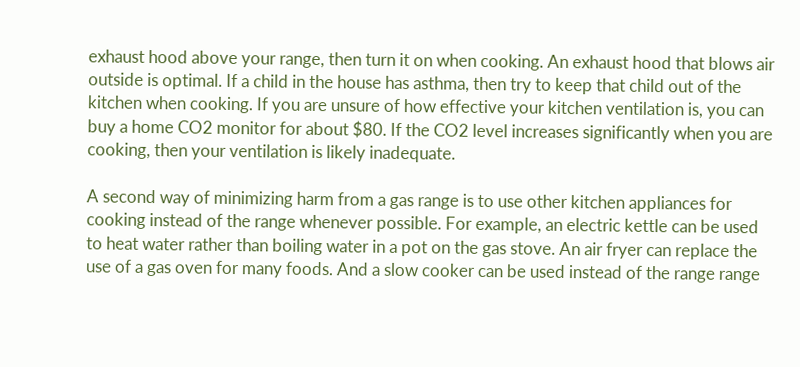exhaust hood above your range, then turn it on when cooking. An exhaust hood that blows air outside is optimal. If a child in the house has asthma, then try to keep that child out of the kitchen when cooking. If you are unsure of how effective your kitchen ventilation is, you can buy a home CO2 monitor for about $80. If the CO2 level increases significantly when you are cooking, then your ventilation is likely inadequate.

A second way of minimizing harm from a gas range is to use other kitchen appliances for cooking instead of the range whenever possible. For example, an electric kettle can be used to heat water rather than boiling water in a pot on the gas stove. An air fryer can replace the use of a gas oven for many foods. And a slow cooker can be used instead of the range range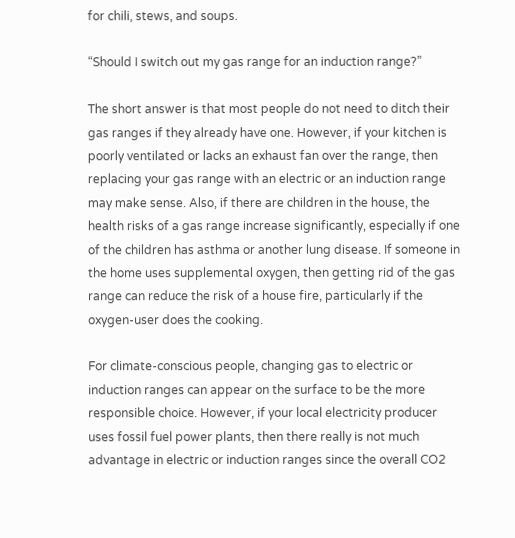for chili, stews, and soups.

“Should I switch out my gas range for an induction range?”

The short answer is that most people do not need to ditch their gas ranges if they already have one. However, if your kitchen is poorly ventilated or lacks an exhaust fan over the range, then replacing your gas range with an electric or an induction range may make sense. Also, if there are children in the house, the health risks of a gas range increase significantly, especially if one of the children has asthma or another lung disease. If someone in the home uses supplemental oxygen, then getting rid of the gas range can reduce the risk of a house fire, particularly if the oxygen-user does the cooking.

For climate-conscious people, changing gas to electric or induction ranges can appear on the surface to be the more responsible choice. However, if your local electricity producer uses fossil fuel power plants, then there really is not much advantage in electric or induction ranges since the overall CO2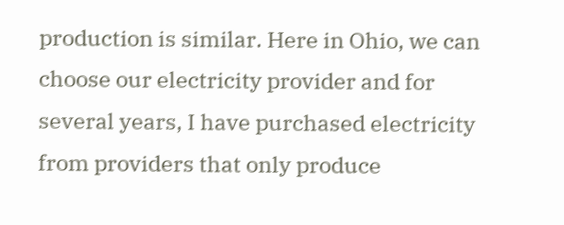production is similar. Here in Ohio, we can choose our electricity provider and for several years, I have purchased electricity from providers that only produce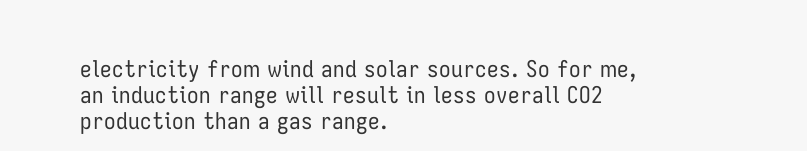electricity from wind and solar sources. So for me, an induction range will result in less overall CO2 production than a gas range.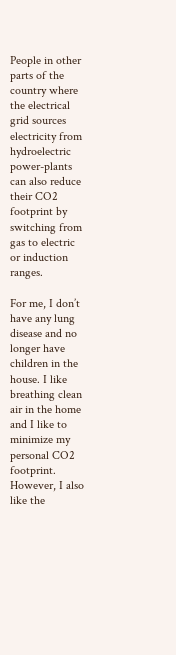People in other parts of the country where the electrical grid sources electricity from hydroelectric power-plants can also reduce their CO2 footprint by switching from gas to electric or induction ranges.

For me, I don’t have any lung disease and no longer have children in the house. I like breathing clean air in the home and I like to minimize my personal CO2 footprint. However, I also like the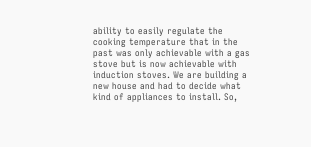ability to easily regulate the cooking temperature that in the past was only achievable with a gas stove but is now achievable with induction stoves. We are building a new house and had to decide what kind of appliances to install. So,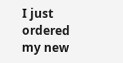I just ordered my new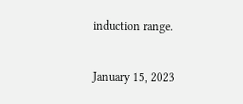induction range.

January 15, 2023